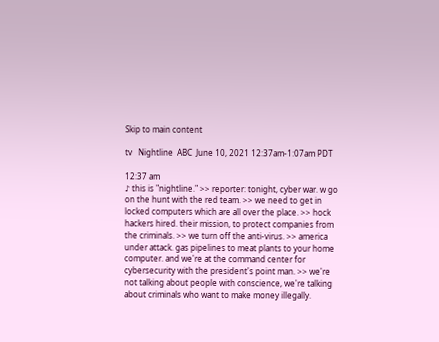Skip to main content

tv   Nightline  ABC  June 10, 2021 12:37am-1:07am PDT

12:37 am
♪ this is "nightline." >> reporter: tonight, cyber war. w go on the hunt with the red team. >> we need to get in locked computers which are all over the place. >> hock hackers hired. their mission, to protect companies from the criminals. >> we turn off the anti-virus. >> america under attack. gas pipelines to meat plants to your home computer. and we're at the command center for cybersecurity with the president's point man. >> we're not talking about people with conscience, we're talking about criminals who want to make money illegally.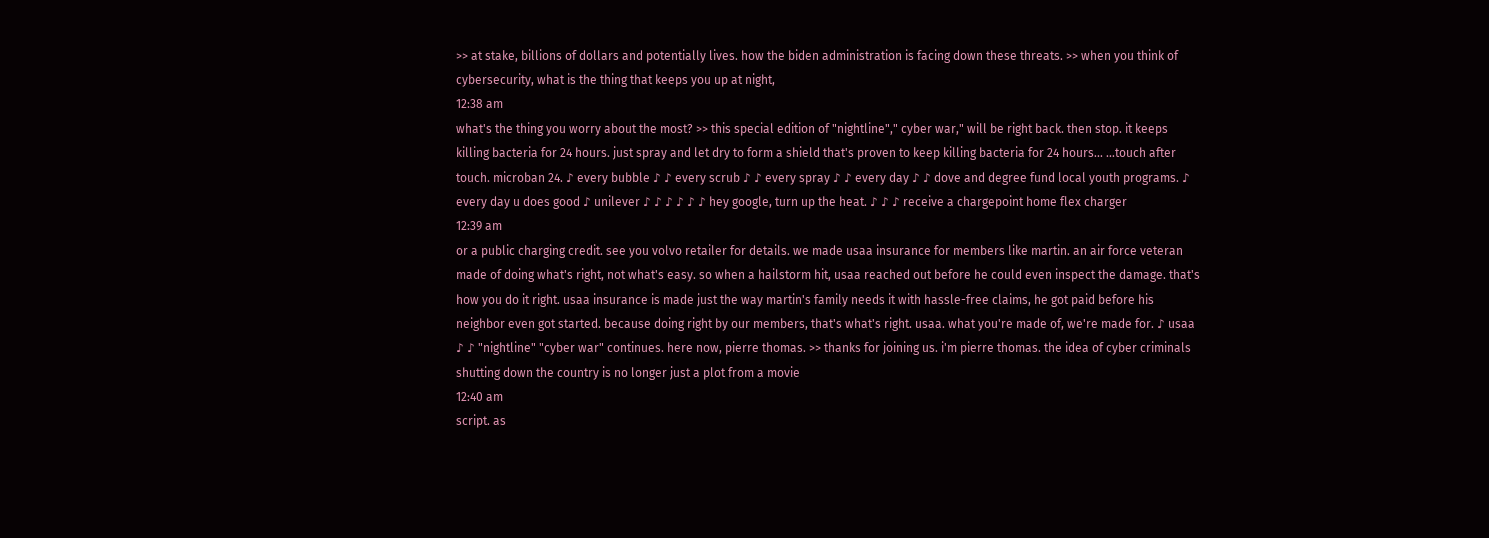>> at stake, billions of dollars and potentially lives. how the biden administration is facing down these threats. >> when you think of cybersecurity, what is the thing that keeps you up at night,
12:38 am
what's the thing you worry about the most? >> this special edition of "nightline"," cyber war," will be right back. then stop. it keeps killing bacteria for 24 hours. just spray and let dry to form a shield that's proven to keep killing bacteria for 24 hours... ...touch after touch. microban 24. ♪ every bubble ♪ ♪ every scrub ♪ ♪ every spray ♪ ♪ every day ♪ ♪ dove and degree fund local youth programs. ♪ every day u does good ♪ unilever ♪ ♪ ♪ ♪ ♪ ♪ hey google, turn up the heat. ♪ ♪ ♪ receive a chargepoint home flex charger
12:39 am
or a public charging credit. see you volvo retailer for details. we made usaa insurance for members like martin. an air force veteran made of doing what's right, not what's easy. so when a hailstorm hit, usaa reached out before he could even inspect the damage. that's how you do it right. usaa insurance is made just the way martin's family needs it with hassle-free claims, he got paid before his neighbor even got started. because doing right by our members, that's what's right. usaa. what you're made of, we're made for. ♪ usaa ♪ ♪ "nightline" "cyber war" continues. here now, pierre thomas. >> thanks for joining us. i'm pierre thomas. the idea of cyber criminals shutting down the country is no longer just a plot from a movie
12:40 am
script. as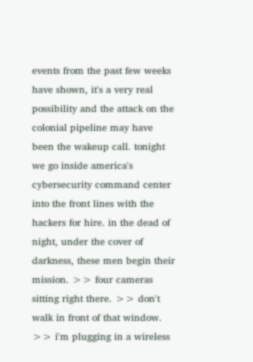events from the past few weeks have shown, it's a very real possibility and the attack on the colonial pipeline may have been the wakeup call. tonight we go inside america's cybersecurity command center into the front lines with the hackers for hire. in the dead of night, under the cover of darkness, these men begin their mission. >> four cameras sitting right there. >> don't walk in front of that window. >> i'm plugging in a wireless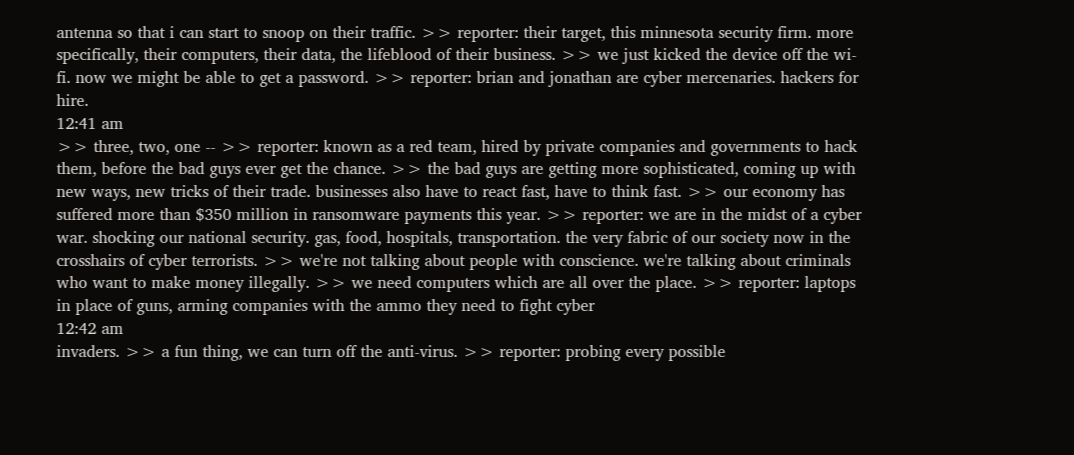antenna so that i can start to snoop on their traffic. >> reporter: their target, this minnesota security firm. more specifically, their computers, their data, the lifeblood of their business. >> we just kicked the device off the wi-fi. now we might be able to get a password. >> reporter: brian and jonathan are cyber mercenaries. hackers for hire.
12:41 am
>> three, two, one -- >> reporter: known as a red team, hired by private companies and governments to hack them, before the bad guys ever get the chance. >> the bad guys are getting more sophisticated, coming up with new ways, new tricks of their trade. businesses also have to react fast, have to think fast. >> our economy has suffered more than $350 million in ransomware payments this year. >> reporter: we are in the midst of a cyber war. shocking our national security. gas, food, hospitals, transportation. the very fabric of our society now in the crosshairs of cyber terrorists. >> we're not talking about people with conscience. we're talking about criminals who want to make money illegally. >> we need computers which are all over the place. >> reporter: laptops in place of guns, arming companies with the ammo they need to fight cyber
12:42 am
invaders. >> a fun thing, we can turn off the anti-virus. >> reporter: probing every possible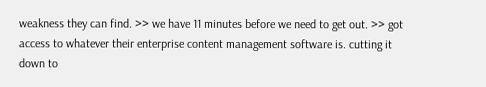weakness they can find. >> we have 11 minutes before we need to get out. >> got access to whatever their enterprise content management software is. cutting it down to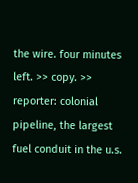the wire. four minutes left. >> copy. >> reporter: colonial pipeline, the largest fuel conduit in the u.s.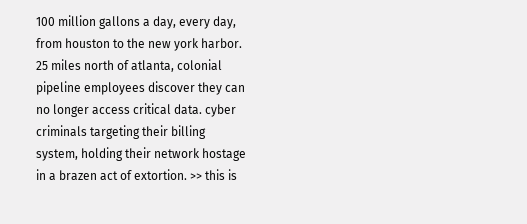100 million gallons a day, every day, from houston to the new york harbor. 25 miles north of atlanta, colonial pipeline employees discover they can no longer access critical data. cyber criminals targeting their billing system, holding their network hostage in a brazen act of extortion. >> this is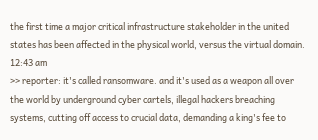the first time a major critical infrastructure stakeholder in the united states has been affected in the physical world, versus the virtual domain.
12:43 am
>> reporter: it's called ransomware. and it's used as a weapon all over the world by underground cyber cartels, illegal hackers breaching systems, cutting off access to crucial data, demanding a king's fee to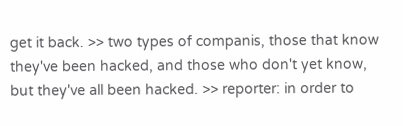get it back. >> two types of companis, those that know they've been hacked, and those who don't yet know, but they've all been hacked. >> reporter: in order to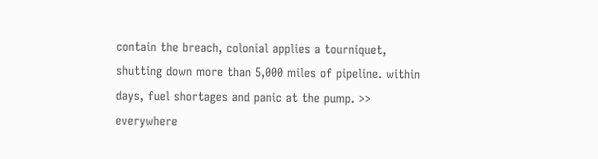contain the breach, colonial applies a tourniquet, shutting down more than 5,000 miles of pipeline. within days, fuel shortages and panic at the pump. >> everywhere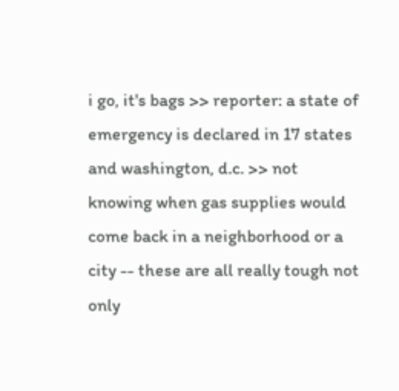i go, it's bags >> reporter: a state of emergency is declared in 17 states and washington, d.c. >> not knowing when gas supplies would come back in a neighborhood or a city -- these are all really tough not only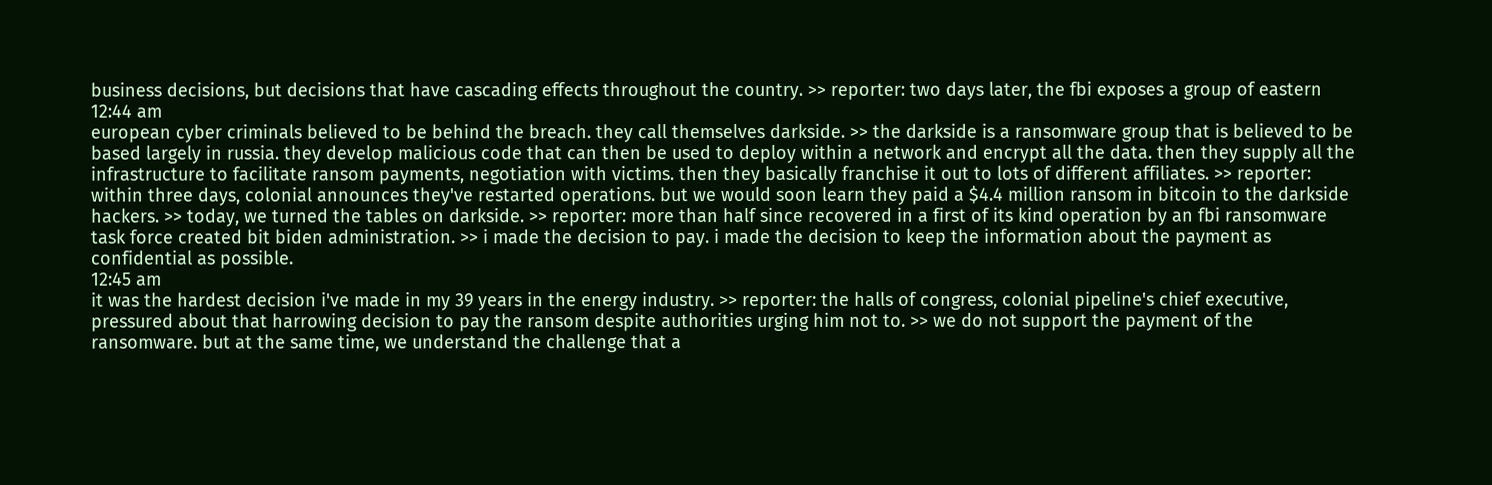business decisions, but decisions that have cascading effects throughout the country. >> reporter: two days later, the fbi exposes a group of eastern
12:44 am
european cyber criminals believed to be behind the breach. they call themselves darkside. >> the darkside is a ransomware group that is believed to be based largely in russia. they develop malicious code that can then be used to deploy within a network and encrypt all the data. then they supply all the infrastructure to facilitate ransom payments, negotiation with victims. then they basically franchise it out to lots of different affiliates. >> reporter: within three days, colonial announces they've restarted operations. but we would soon learn they paid a $4.4 million ransom in bitcoin to the darkside hackers. >> today, we turned the tables on darkside. >> reporter: more than half since recovered in a first of its kind operation by an fbi ransomware task force created bit biden administration. >> i made the decision to pay. i made the decision to keep the information about the payment as confidential as possible.
12:45 am
it was the hardest decision i've made in my 39 years in the energy industry. >> reporter: the halls of congress, colonial pipeline's chief executive, pressured about that harrowing decision to pay the ransom despite authorities urging him not to. >> we do not support the payment of the ransomware. but at the same time, we understand the challenge that a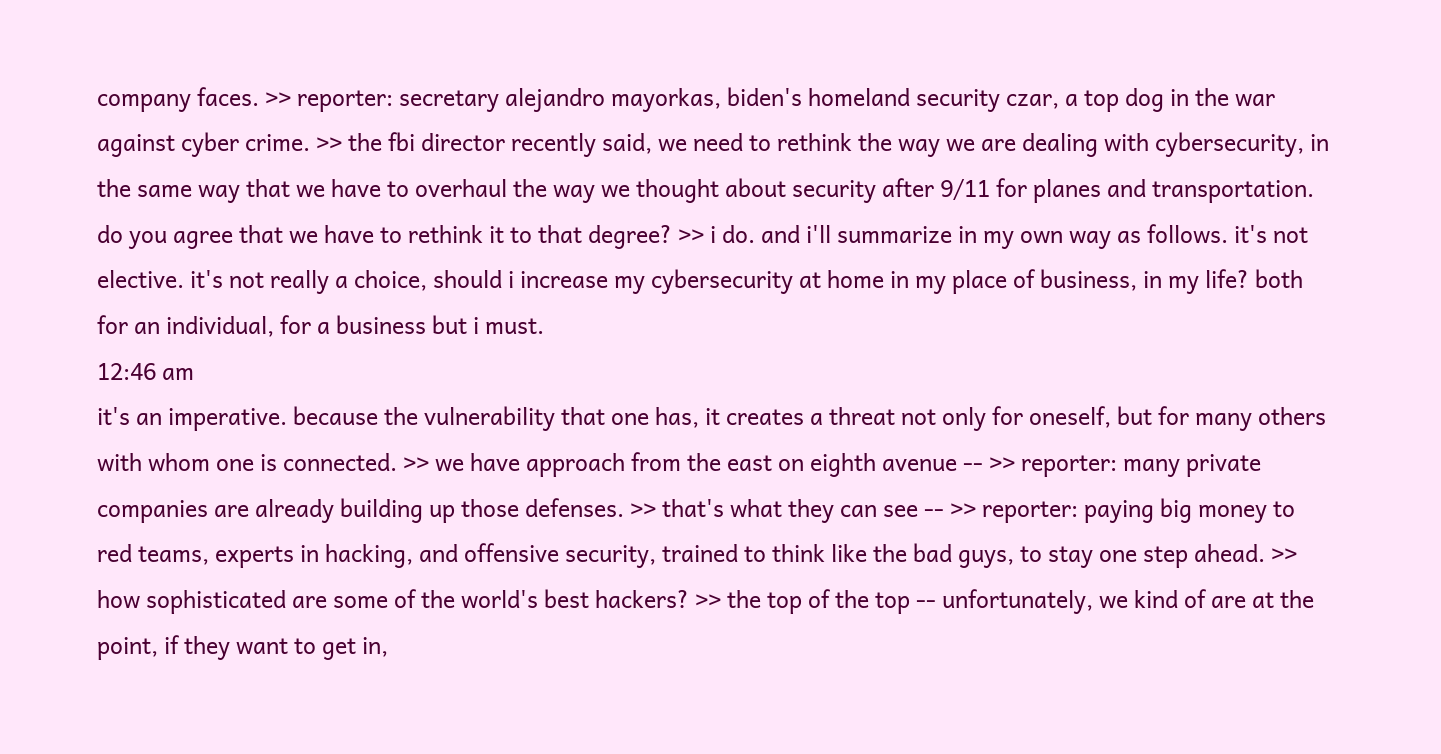company faces. >> reporter: secretary alejandro mayorkas, biden's homeland security czar, a top dog in the war against cyber crime. >> the fbi director recently said, we need to rethink the way we are dealing with cybersecurity, in the same way that we have to overhaul the way we thought about security after 9/11 for planes and transportation. do you agree that we have to rethink it to that degree? >> i do. and i'll summarize in my own way as follows. it's not elective. it's not really a choice, should i increase my cybersecurity at home in my place of business, in my life? both for an individual, for a business but i must.
12:46 am
it's an imperative. because the vulnerability that one has, it creates a threat not only for oneself, but for many others with whom one is connected. >> we have approach from the east on eighth avenue -- >> reporter: many private companies are already building up those defenses. >> that's what they can see -- >> reporter: paying big money to red teams, experts in hacking, and offensive security, trained to think like the bad guys, to stay one step ahead. >> how sophisticated are some of the world's best hackers? >> the top of the top -- unfortunately, we kind of are at the point, if they want to get in,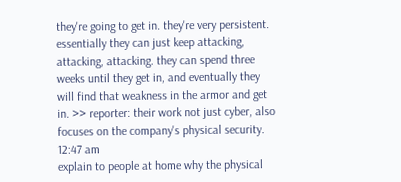they're going to get in. they're very persistent. essentially they can just keep attacking, attacking, attacking. they can spend three weeks until they get in, and eventually they will find that weakness in the armor and get in. >> reporter: their work not just cyber, also focuses on the company's physical security.
12:47 am
explain to people at home why the physical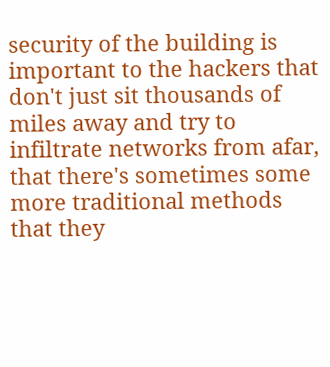security of the building is important to the hackers that don't just sit thousands of miles away and try to infiltrate networks from afar, that there's sometimes some more traditional methods that they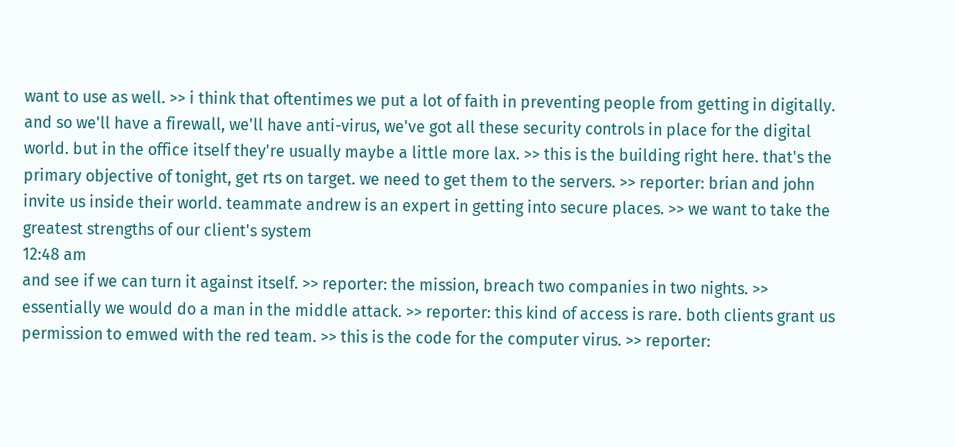want to use as well. >> i think that oftentimes we put a lot of faith in preventing people from getting in digitally. and so we'll have a firewall, we'll have anti-virus, we've got all these security controls in place for the digital world. but in the office itself they're usually maybe a little more lax. >> this is the building right here. that's the primary objective of tonight, get rts on target. we need to get them to the servers. >> reporter: brian and john invite us inside their world. teammate andrew is an expert in getting into secure places. >> we want to take the greatest strengths of our client's system
12:48 am
and see if we can turn it against itself. >> reporter: the mission, breach two companies in two nights. >> essentially we would do a man in the middle attack. >> reporter: this kind of access is rare. both clients grant us permission to emwed with the red team. >> this is the code for the computer virus. >> reporter: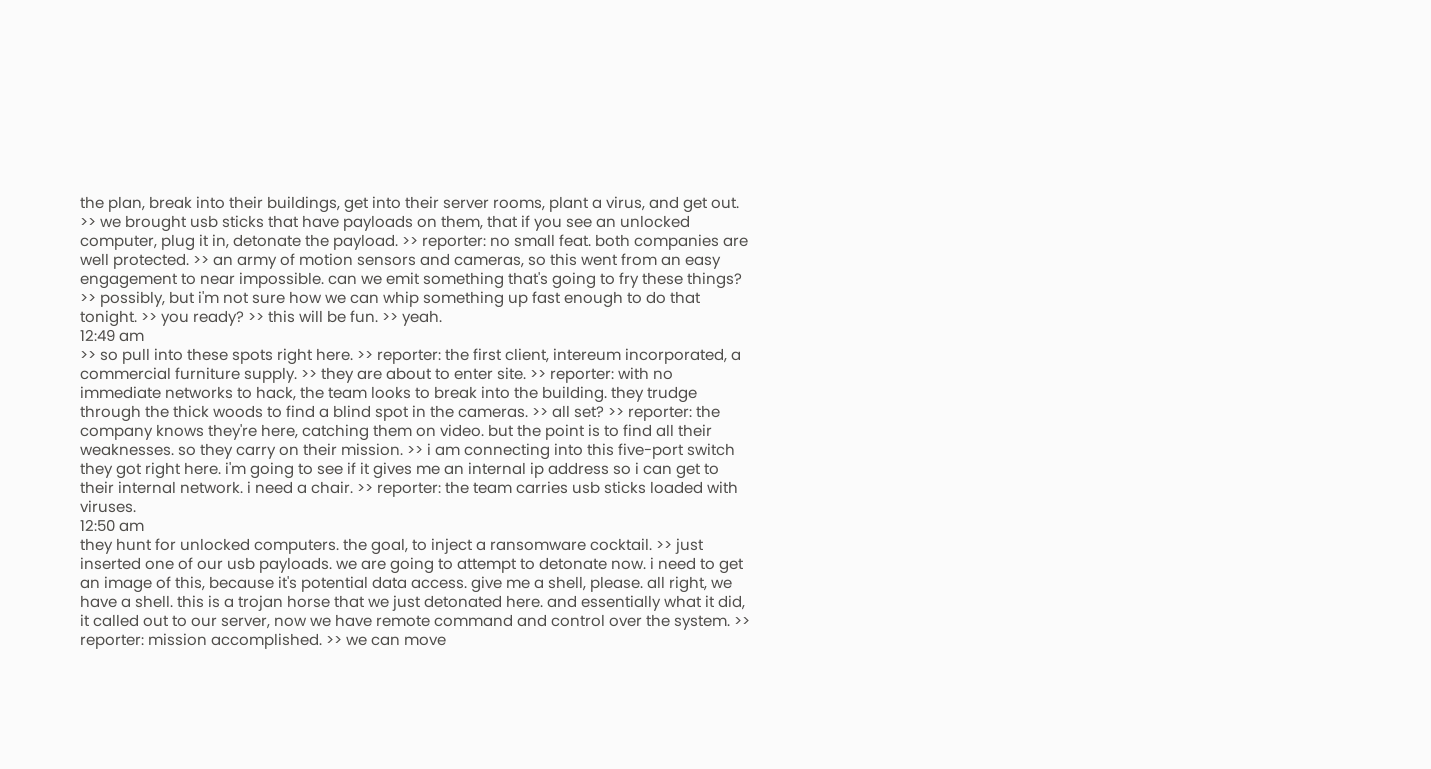the plan, break into their buildings, get into their server rooms, plant a virus, and get out. >> we brought usb sticks that have payloads on them, that if you see an unlocked computer, plug it in, detonate the payload. >> reporter: no small feat. both companies are well protected. >> an army of motion sensors and cameras, so this went from an easy engagement to near impossible. can we emit something that's going to fry these things? >> possibly, but i'm not sure how we can whip something up fast enough to do that tonight. >> you ready? >> this will be fun. >> yeah.
12:49 am
>> so pull into these spots right here. >> reporter: the first client, intereum incorporated, a commercial furniture supply. >> they are about to enter site. >> reporter: with no immediate networks to hack, the team looks to break into the building. they trudge through the thick woods to find a blind spot in the cameras. >> all set? >> reporter: the company knows they're here, catching them on video. but the point is to find all their weaknesses. so they carry on their mission. >> i am connecting into this five-port switch they got right here. i'm going to see if it gives me an internal ip address so i can get to their internal network. i need a chair. >> reporter: the team carries usb sticks loaded with viruses.
12:50 am
they hunt for unlocked computers. the goal, to inject a ransomware cocktail. >> just inserted one of our usb payloads. we are going to attempt to detonate now. i need to get an image of this, because it's potential data access. give me a shell, please. all right, we have a shell. this is a trojan horse that we just detonated here. and essentially what it did, it called out to our server, now we have remote command and control over the system. >> reporter: mission accomplished. >> we can move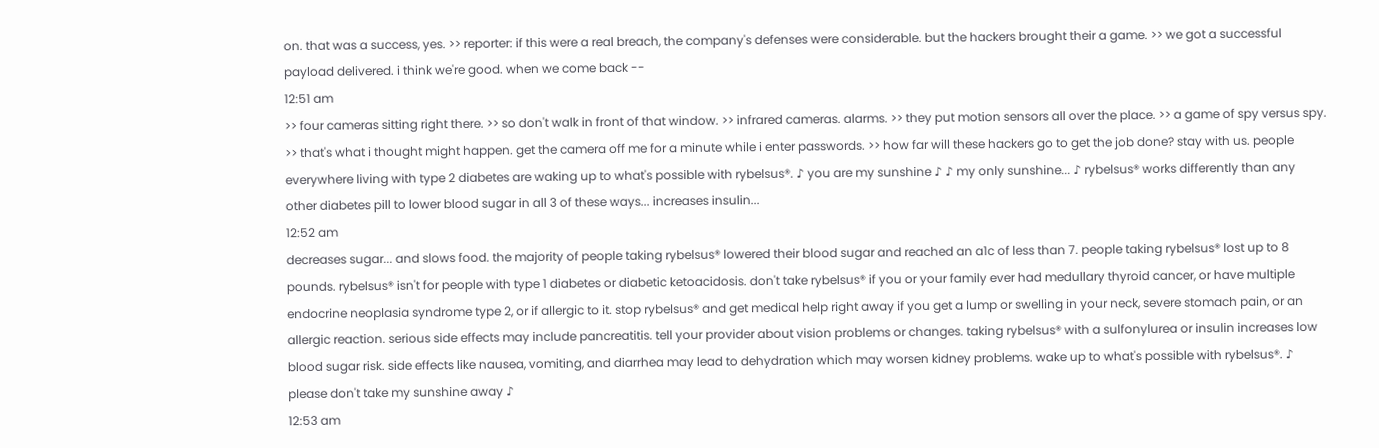on. that was a success, yes. >> reporter: if this were a real breach, the company's defenses were considerable. but the hackers brought their a game. >> we got a successful payload delivered. i think we're good. when we come back --
12:51 am
>> four cameras sitting right there. >> so don't walk in front of that window. >> infrared cameras. alarms. >> they put motion sensors all over the place. >> a game of spy versus spy. >> that's what i thought might happen. get the camera off me for a minute while i enter passwords. >> how far will these hackers go to get the job done? stay with us. people everywhere living with type 2 diabetes are waking up to what's possible with rybelsus®. ♪ you are my sunshine ♪ ♪ my only sunshine... ♪ rybelsus® works differently than any other diabetes pill to lower blood sugar in all 3 of these ways... increases insulin...
12:52 am
decreases sugar... and slows food. the majority of people taking rybelsus® lowered their blood sugar and reached an a1c of less than 7. people taking rybelsus® lost up to 8 pounds. rybelsus® isn't for people with type 1 diabetes or diabetic ketoacidosis. don't take rybelsus® if you or your family ever had medullary thyroid cancer, or have multiple endocrine neoplasia syndrome type 2, or if allergic to it. stop rybelsus® and get medical help right away if you get a lump or swelling in your neck, severe stomach pain, or an allergic reaction. serious side effects may include pancreatitis. tell your provider about vision problems or changes. taking rybelsus® with a sulfonylurea or insulin increases low blood sugar risk. side effects like nausea, vomiting, and diarrhea may lead to dehydration which may worsen kidney problems. wake up to what's possible with rybelsus®. ♪ please don't take my sunshine away ♪
12:53 am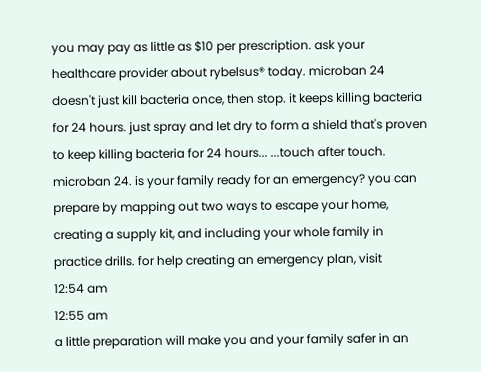you may pay as little as $10 per prescription. ask your healthcare provider about rybelsus® today. microban 24 doesn't just kill bacteria once, then stop. it keeps killing bacteria for 24 hours. just spray and let dry to form a shield that's proven to keep killing bacteria for 24 hours... ...touch after touch. microban 24. is your family ready for an emergency? you can prepare by mapping out two ways to escape your home, creating a supply kit, and including your whole family in practice drills. for help creating an emergency plan, visit
12:54 am
12:55 am
a little preparation will make you and your family safer in an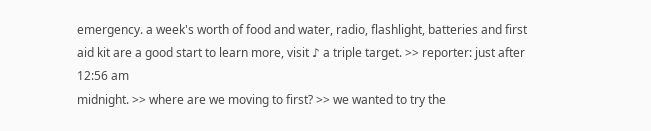emergency. a week's worth of food and water, radio, flashlight, batteries and first aid kit are a good start to learn more, visit ♪ a triple target. >> reporter: just after
12:56 am
midnight. >> where are we moving to first? >> we wanted to try the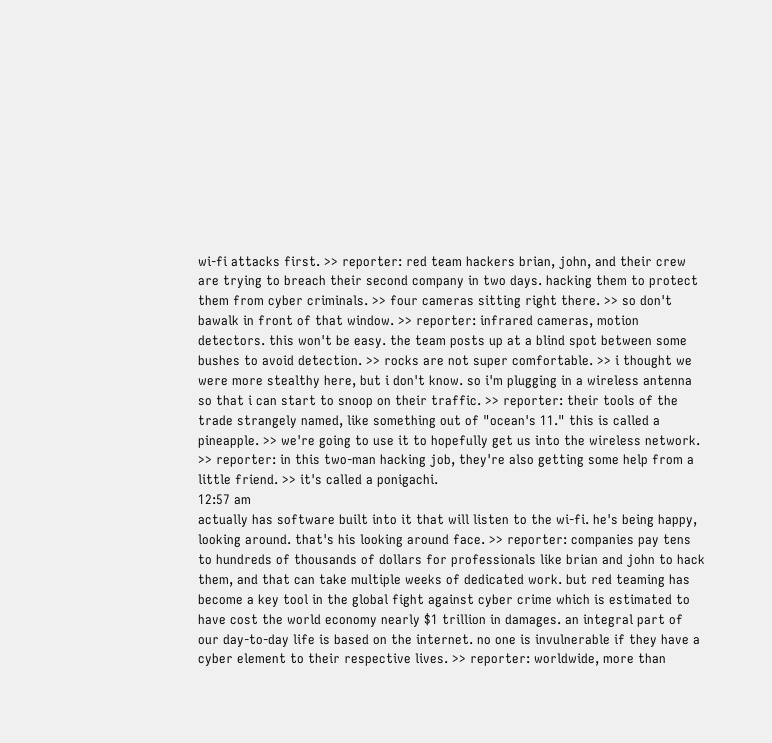wi-fi attacks first. >> reporter: red team hackers brian, john, and their crew are trying to breach their second company in two days. hacking them to protect them from cyber criminals. >> four cameras sitting right there. >> so don't bawalk in front of that window. >> reporter: infrared cameras, motion detectors. this won't be easy. the team posts up at a blind spot between some bushes to avoid detection. >> rocks are not super comfortable. >> i thought we were more stealthy here, but i don't know. so i'm plugging in a wireless antenna so that i can start to snoop on their traffic. >> reporter: their tools of the trade strangely named, like something out of "ocean's 11." this is called a pineapple. >> we're going to use it to hopefully get us into the wireless network. >> reporter: in this two-man hacking job, they're also getting some help from a little friend. >> it's called a ponigachi.
12:57 am
actually has software built into it that will listen to the wi-fi. he's being happy, looking around. that's his looking around face. >> reporter: companies pay tens to hundreds of thousands of dollars for professionals like brian and john to hack them, and that can take multiple weeks of dedicated work. but red teaming has become a key tool in the global fight against cyber crime which is estimated to have cost the world economy nearly $1 trillion in damages. an integral part of our day-to-day life is based on the internet. no one is invulnerable if they have a cyber element to their respective lives. >> reporter: worldwide, more than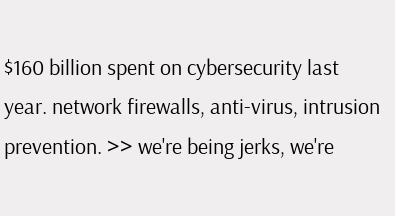$160 billion spent on cybersecurity last year. network firewalls, anti-virus, intrusion prevention. >> we're being jerks, we're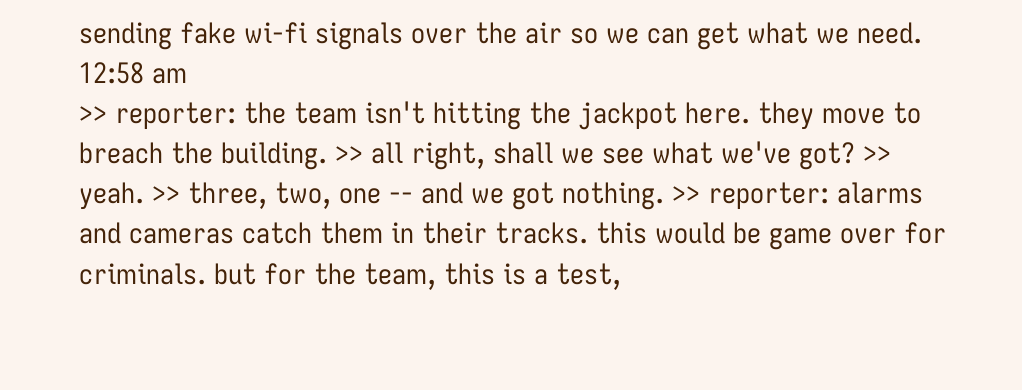sending fake wi-fi signals over the air so we can get what we need.
12:58 am
>> reporter: the team isn't hitting the jackpot here. they move to breach the building. >> all right, shall we see what we've got? >> yeah. >> three, two, one -- and we got nothing. >> reporter: alarms and cameras catch them in their tracks. this would be game over for criminals. but for the team, this is a test,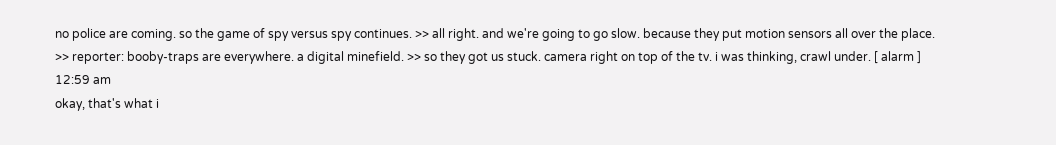no police are coming. so the game of spy versus spy continues. >> all right. and we're going to go slow. because they put motion sensors all over the place. >> reporter: booby-traps are everywhere. a digital minefield. >> so they got us stuck. camera right on top of the tv. i was thinking, crawl under. [ alarm ]
12:59 am
okay, that's what i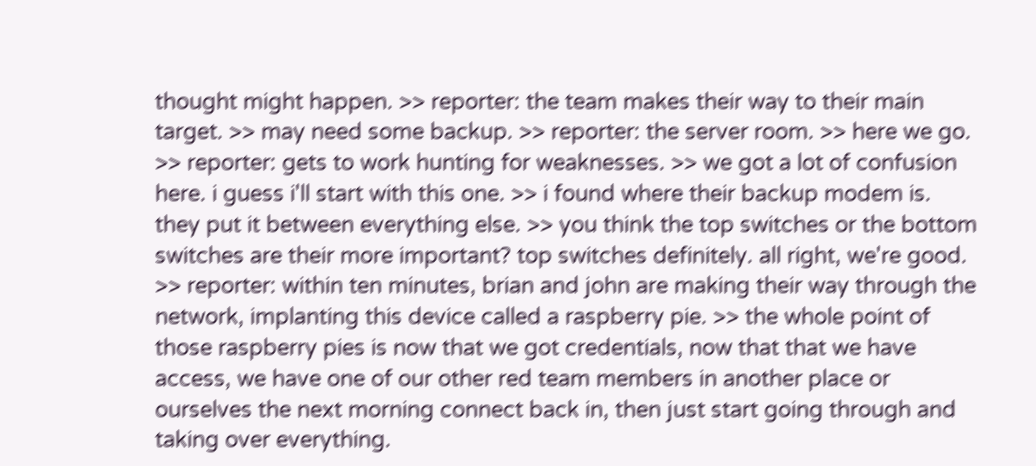thought might happen. >> reporter: the team makes their way to their main target. >> may need some backup. >> reporter: the server room. >> here we go. >> reporter: gets to work hunting for weaknesses. >> we got a lot of confusion here. i guess i'll start with this one. >> i found where their backup modem is. they put it between everything else. >> you think the top switches or the bottom switches are their more important? top switches definitely. all right, we're good. >> reporter: within ten minutes, brian and john are making their way through the network, implanting this device called a raspberry pie. >> the whole point of those raspberry pies is now that we got credentials, now that that we have access, we have one of our other red team members in another place or ourselves the next morning connect back in, then just start going through and taking over everything.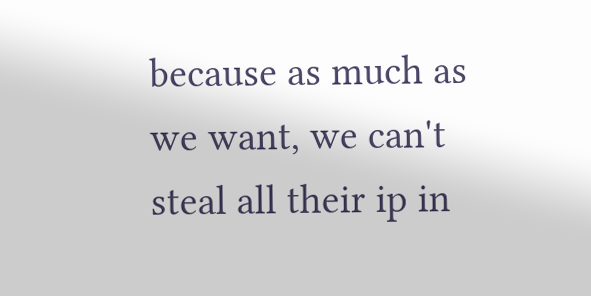because as much as we want, we can't steal all their ip in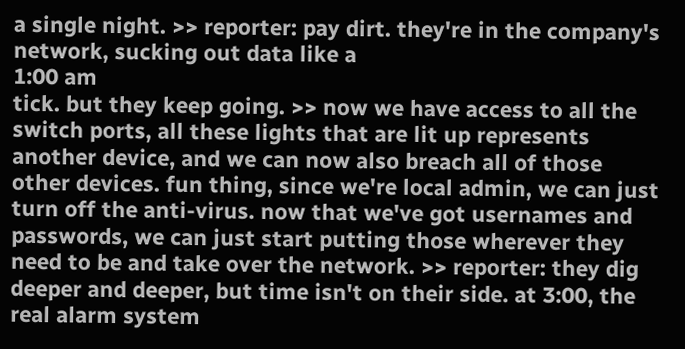a single night. >> reporter: pay dirt. they're in the company's network, sucking out data like a
1:00 am
tick. but they keep going. >> now we have access to all the switch ports, all these lights that are lit up represents another device, and we can now also breach all of those other devices. fun thing, since we're local admin, we can just turn off the anti-virus. now that we've got usernames and passwords, we can just start putting those wherever they need to be and take over the network. >> reporter: they dig deeper and deeper, but time isn't on their side. at 3:00, the real alarm system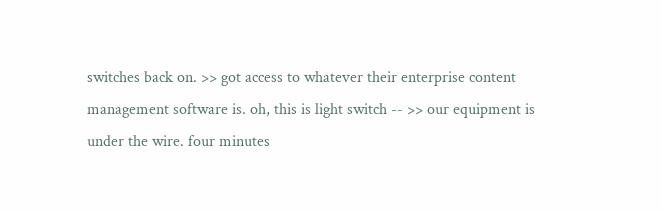switches back on. >> got access to whatever their enterprise content management software is. oh, this is light switch -- >> our equipment is under the wire. four minutes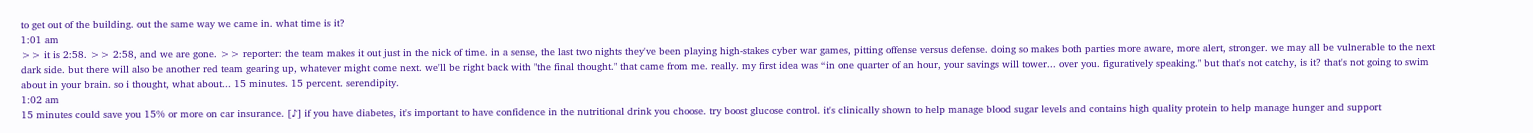to get out of the building. out the same way we came in. what time is it?
1:01 am
>> it is 2:58. >> 2:58, and we are gone. >> reporter: the team makes it out just in the nick of time. in a sense, the last two nights they've been playing high-stakes cyber war games, pitting offense versus defense. doing so makes both parties more aware, more alert, stronger. we may all be vulnerable to the next dark side. but there will also be another red team gearing up, whatever might come next. we'll be right back with "the final thought." that came from me. really. my first idea was “in one quarter of an hour, your savings will tower... over you. figuratively speaking." but that's not catchy, is it? that's not going to swim about in your brain. so i thought, what about... 15 minutes. 15 percent. serendipity.
1:02 am
15 minutes could save you 15% or more on car insurance. [♪] if you have diabetes, it's important to have confidence in the nutritional drink you choose. try boost glucose control. it's clinically shown to help manage blood sugar levels and contains high quality protein to help manage hunger and support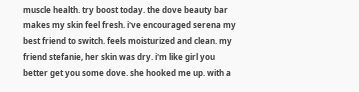muscle health. try boost today. the dove beauty bar makes my skin feel fresh. i've encouraged serena my best friend to switch. feels moisturized and clean. my friend stefanie, her skin was dry. i'm like girl you better get you some dove. she hooked me up. with a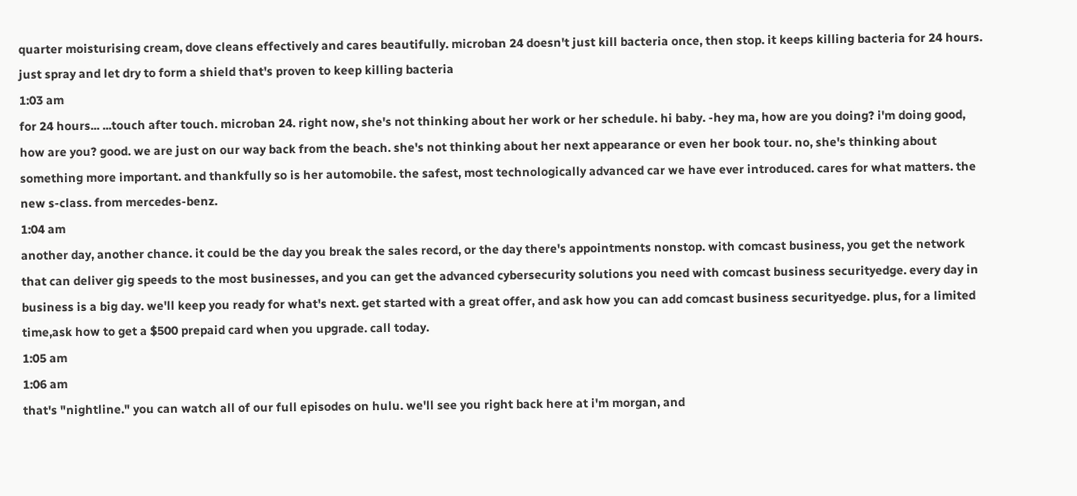quarter moisturising cream, dove cleans effectively and cares beautifully. microban 24 doesn't just kill bacteria once, then stop. it keeps killing bacteria for 24 hours. just spray and let dry to form a shield that's proven to keep killing bacteria
1:03 am
for 24 hours... ...touch after touch. microban 24. right now, she's not thinking about her work or her schedule. hi baby. -hey ma, how are you doing? i'm doing good, how are you? good. we are just on our way back from the beach. she's not thinking about her next appearance or even her book tour. no, she's thinking about something more important. and thankfully so is her automobile. the safest, most technologically advanced car we have ever introduced. cares for what matters. the new s-class. from mercedes-benz.
1:04 am
another day, another chance. it could be the day you break the sales record, or the day there's appointments nonstop. with comcast business, you get the network that can deliver gig speeds to the most businesses, and you can get the advanced cybersecurity solutions you need with comcast business securityedge. every day in business is a big day. we'll keep you ready for what's next. get started with a great offer, and ask how you can add comcast business securityedge. plus, for a limited time,ask how to get a $500 prepaid card when you upgrade. call today.
1:05 am
1:06 am
that's "nightline." you can watch all of our full episodes on hulu. we'll see you right back here at i'm morgan, and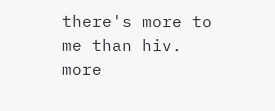there's more to me than hiv. more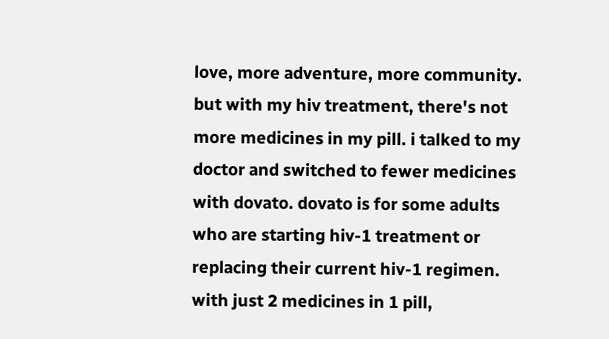love, more adventure, more community. but with my hiv treatment, there's not more medicines in my pill. i talked to my doctor and switched to fewer medicines with dovato. dovato is for some adults who are starting hiv-1 treatment or replacing their current hiv-1 regimen. with just 2 medicines in 1 pill,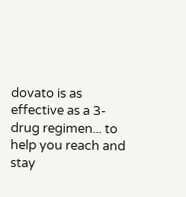dovato is as effective as a 3-drug regimen... to help you reach and stay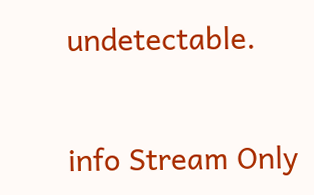undetectable.


info Stream Only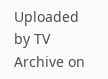Uploaded by TV Archive on